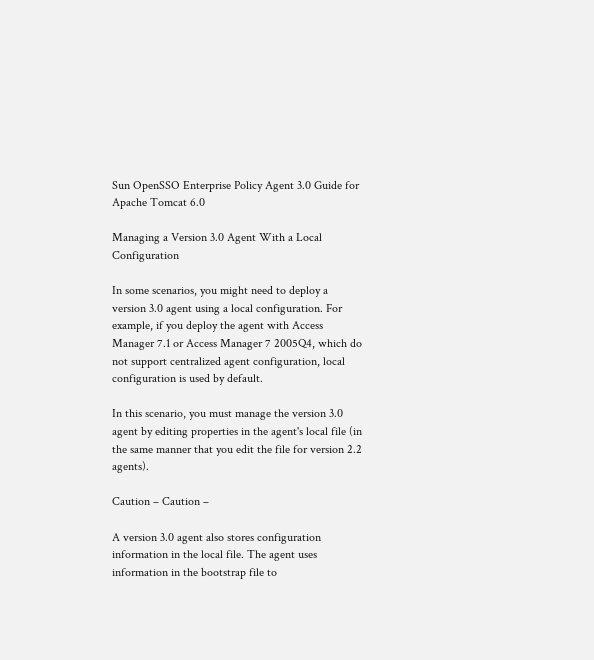Sun OpenSSO Enterprise Policy Agent 3.0 Guide for Apache Tomcat 6.0

Managing a Version 3.0 Agent With a Local Configuration

In some scenarios, you might need to deploy a version 3.0 agent using a local configuration. For example, if you deploy the agent with Access Manager 7.1 or Access Manager 7 2005Q4, which do not support centralized agent configuration, local configuration is used by default.

In this scenario, you must manage the version 3.0 agent by editing properties in the agent's local file (in the same manner that you edit the file for version 2.2 agents).

Caution – Caution –

A version 3.0 agent also stores configuration information in the local file. The agent uses information in the bootstrap file to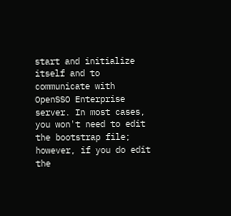start and initialize itself and to communicate with OpenSSO Enterprise server. In most cases, you won't need to edit the bootstrap file; however, if you do edit the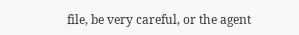file, be very careful, or the agent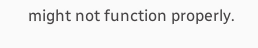might not function properly.